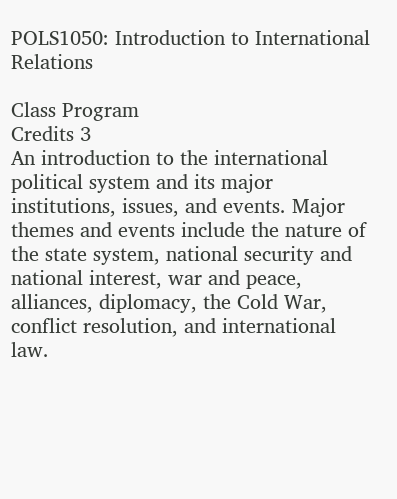POLS1050: Introduction to International Relations

Class Program
Credits 3
An introduction to the international political system and its major institutions, issues, and events. Major themes and events include the nature of the state system, national security and national interest, war and peace, alliances, diplomacy, the Cold War, conflict resolution, and international law.